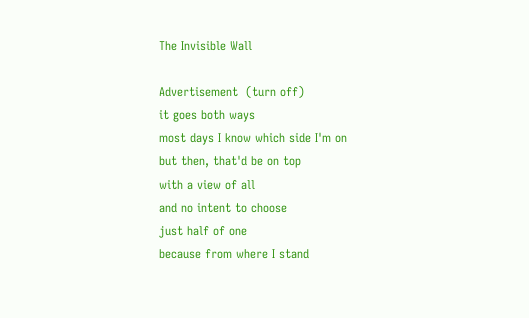The Invisible Wall

Advertisement  (turn off)
it goes both ways
most days I know which side I'm on
but then, that'd be on top
with a view of all
and no intent to choose
just half of one
because from where I stand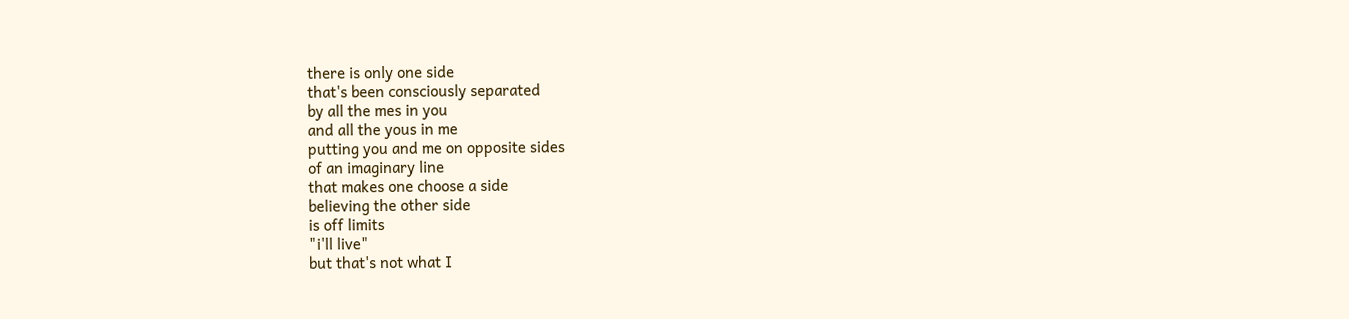there is only one side
that's been consciously separated
by all the mes in you
and all the yous in me
putting you and me on opposite sides
of an imaginary line
that makes one choose a side
believing the other side
is off limits
"i'll live"
but that's not what I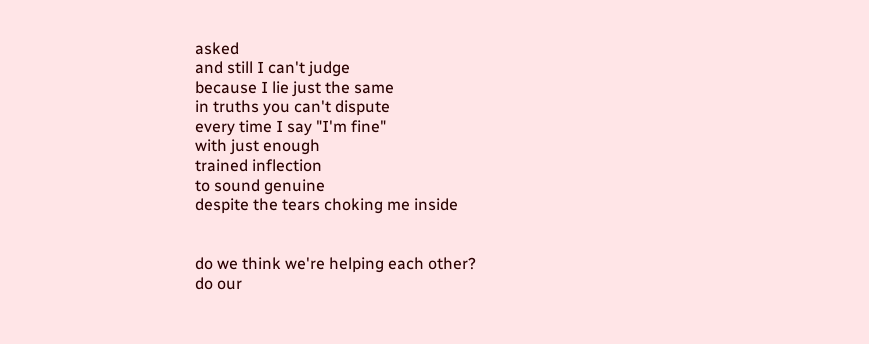asked
and still I can't judge
because I lie just the same
in truths you can't dispute
every time I say "I'm fine"
with just enough
trained inflection
to sound genuine
despite the tears choking me inside


do we think we're helping each other?
do our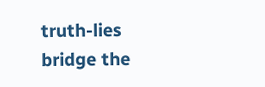truth-lies bridge the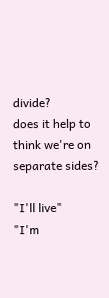divide?
does it help to think we're on separate sides?

"I'll live"
"I'm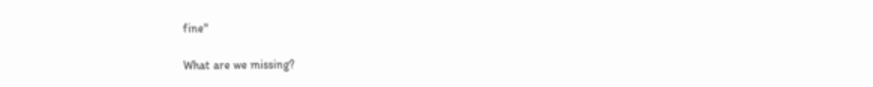fine"

What are we missing?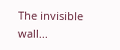The invisible wall...